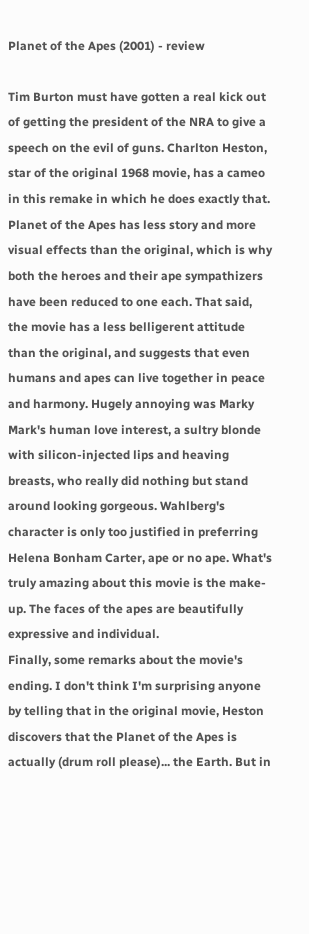Planet of the Apes (2001) - review

Tim Burton must have gotten a real kick out of getting the president of the NRA to give a speech on the evil of guns. Charlton Heston, star of the original 1968 movie, has a cameo in this remake in which he does exactly that. Planet of the Apes has less story and more visual effects than the original, which is why both the heroes and their ape sympathizers have been reduced to one each. That said, the movie has a less belligerent attitude than the original, and suggests that even humans and apes can live together in peace and harmony. Hugely annoying was Marky Mark's human love interest, a sultry blonde with silicon-injected lips and heaving breasts, who really did nothing but stand around looking gorgeous. Wahlberg's character is only too justified in preferring Helena Bonham Carter, ape or no ape. What's truly amazing about this movie is the make-up. The faces of the apes are beautifully expressive and individual.
Finally, some remarks about the movie's ending. I don't think I'm surprising anyone by telling that in the original movie, Heston discovers that the Planet of the Apes is actually (drum roll please)... the Earth. But in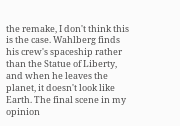the remake, I don't think this is the case. Wahlberg finds his crew's spaceship rather than the Statue of Liberty, and when he leaves the planet, it doesn't look like Earth. The final scene in my opinion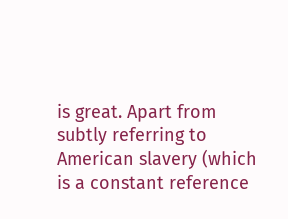is great. Apart from subtly referring to American slavery (which is a constant reference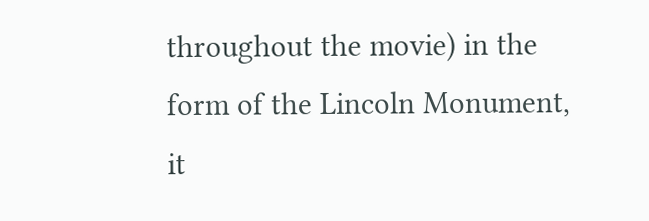throughout the movie) in the form of the Lincoln Monument, it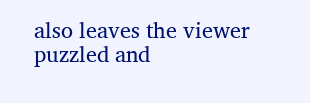also leaves the viewer puzzled and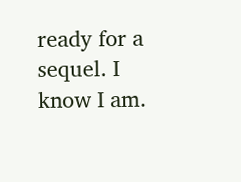ready for a sequel. I know I am.